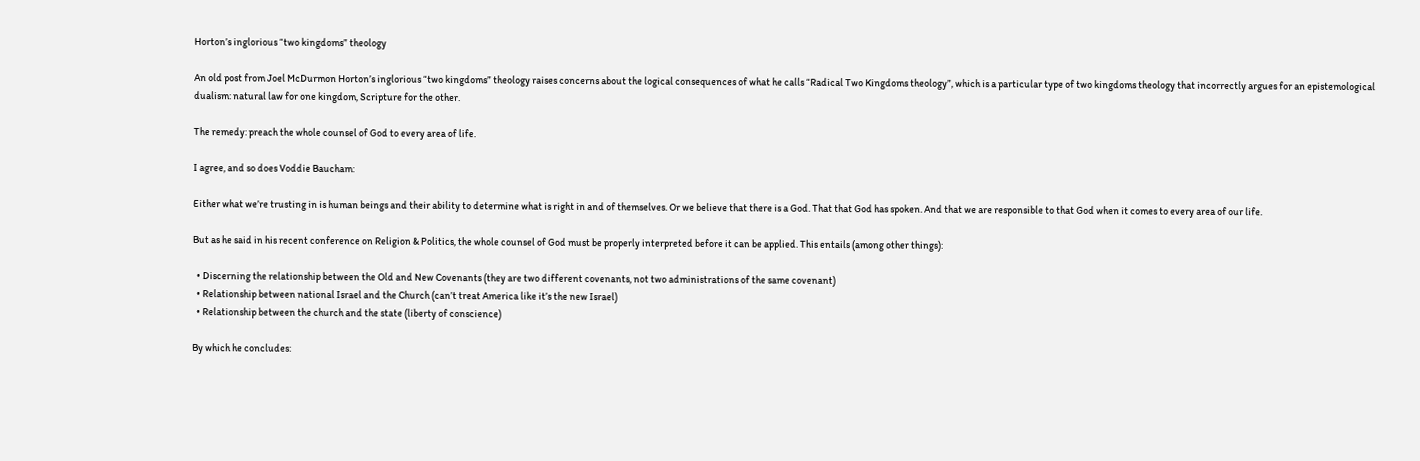Horton’s inglorious “two kingdoms” theology

An old post from Joel McDurmon Horton’s inglorious “two kingdoms” theology raises concerns about the logical consequences of what he calls “Radical Two Kingdoms theology”, which is a particular type of two kingdoms theology that incorrectly argues for an epistemological dualism: natural law for one kingdom, Scripture for the other.

The remedy: preach the whole counsel of God to every area of life.

I agree, and so does Voddie Baucham:

Either what we’re trusting in is human beings and their ability to determine what is right in and of themselves. Or we believe that there is a God. That that God has spoken. And that we are responsible to that God when it comes to every area of our life.

But as he said in his recent conference on Religion & Politics, the whole counsel of God must be properly interpreted before it can be applied. This entails (among other things):

  • Discerning the relationship between the Old and New Covenants (they are two different covenants, not two administrations of the same covenant)
  • Relationship between national Israel and the Church (can’t treat America like it’s the new Israel)
  • Relationship between the church and the state (liberty of conscience)

By which he concludes: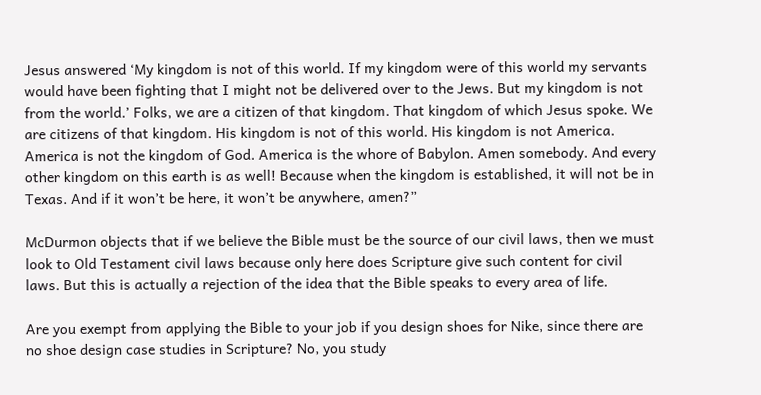Jesus answered ‘My kingdom is not of this world. If my kingdom were of this world my servants would have been fighting that I might not be delivered over to the Jews. But my kingdom is not from the world.’ Folks, we are a citizen of that kingdom. That kingdom of which Jesus spoke. We are citizens of that kingdom. His kingdom is not of this world. His kingdom is not America. America is not the kingdom of God. America is the whore of Babylon. Amen somebody. And every other kingdom on this earth is as well! Because when the kingdom is established, it will not be in Texas. And if it won’t be here, it won’t be anywhere, amen?”

McDurmon objects that if we believe the Bible must be the source of our civil laws, then we must look to Old Testament civil laws because only here does Scripture give such content for civil laws. But this is actually a rejection of the idea that the Bible speaks to every area of life.

Are you exempt from applying the Bible to your job if you design shoes for Nike, since there are no shoe design case studies in Scripture? No, you study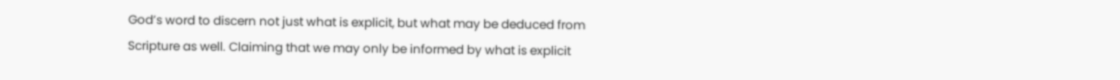God’s word to discern not just what is explicit, but what may be deduced from Scripture as well. Claiming that we may only be informed by what is explicit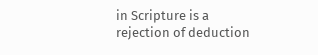in Scripture is a rejection of deduction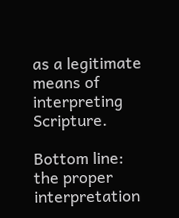as a legitimate means of interpreting Scripture.

Bottom line: the proper interpretation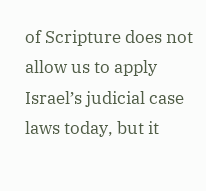of Scripture does not allow us to apply Israel’s judicial case laws today, but it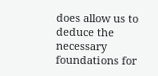does allow us to deduce the necessary foundations for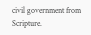civil government from Scripture.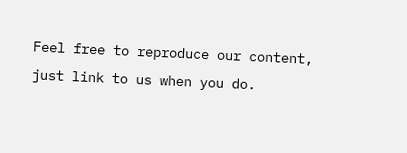Feel free to reproduce our content, just link to us when you do.